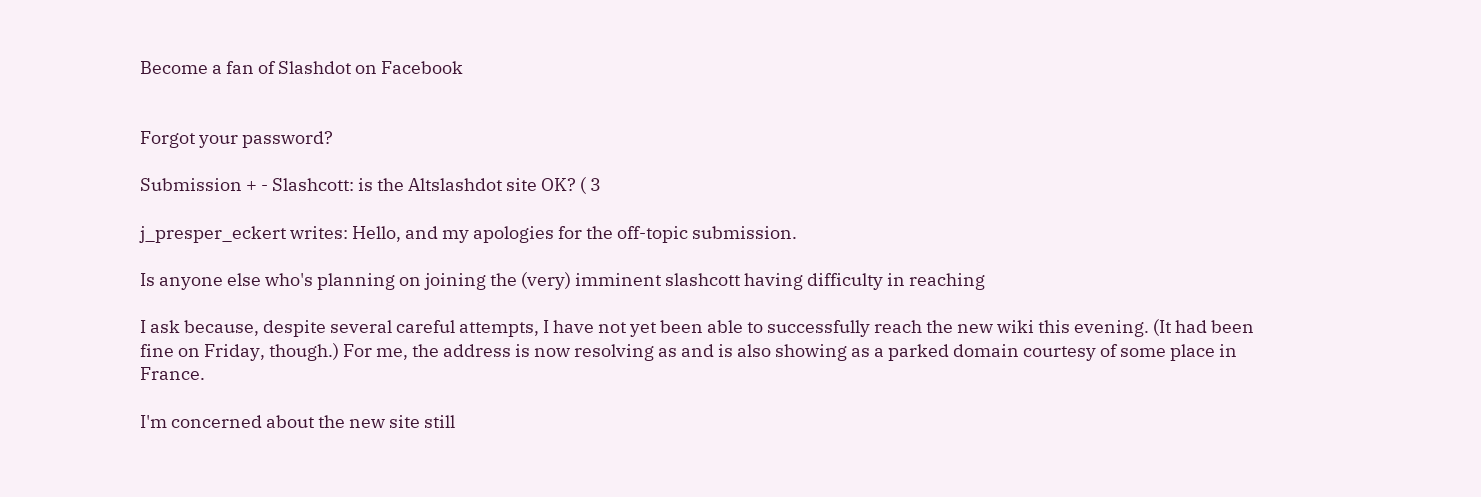Become a fan of Slashdot on Facebook


Forgot your password?

Submission + - Slashcott: is the Altslashdot site OK? ( 3

j_presper_eckert writes: Hello, and my apologies for the off-topic submission.

Is anyone else who's planning on joining the (very) imminent slashcott having difficulty in reaching

I ask because, despite several careful attempts, I have not yet been able to successfully reach the new wiki this evening. (It had been fine on Friday, though.) For me, the address is now resolving as and is also showing as a parked domain courtesy of some place in France.

I'm concerned about the new site still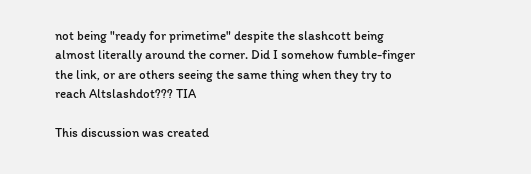not being "ready for primetime" despite the slashcott being almost literally around the corner. Did I somehow fumble-finger the link, or are others seeing the same thing when they try to reach Altslashdot??? TIA

This discussion was created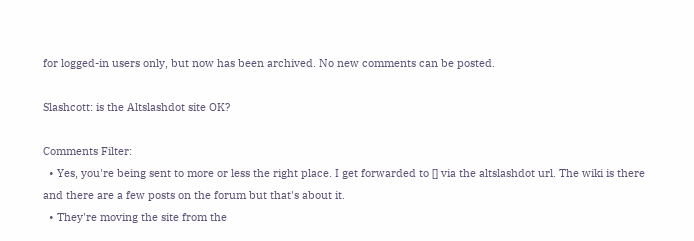for logged-in users only, but now has been archived. No new comments can be posted.

Slashcott: is the Altslashdot site OK?

Comments Filter:
  • Yes, you're being sent to more or less the right place. I get forwarded to [] via the altslashdot url. The wiki is there and there are a few posts on the forum but that's about it.
  • They're moving the site from the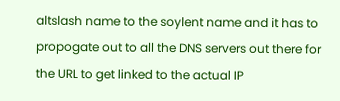altslash name to the soylent name and it has to propogate out to all the DNS servers out there for the URL to get linked to the actual IP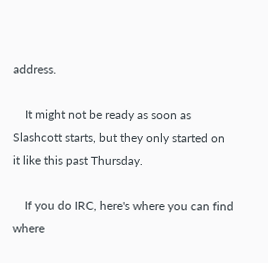address.

    It might not be ready as soon as Slashcott starts, but they only started on it like this past Thursday.

    If you do IRC, here's where you can find where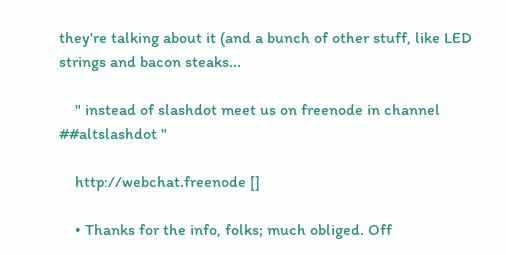they're talking about it (and a bunch of other stuff, like LED strings and bacon steaks...

    " instead of slashdot meet us on freenode in channel ##altslashdot "

    http://webchat.freenode []

    • Thanks for the info, folks; much obliged. Off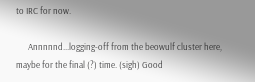to IRC for now.

      Annnnnd...logging-off from the beowulf cluster here, maybe for the final (?) time. (sigh) Good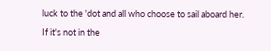luck to the 'dot and all who choose to sail aboard her.

If it's not in the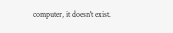computer, it doesn't exist.